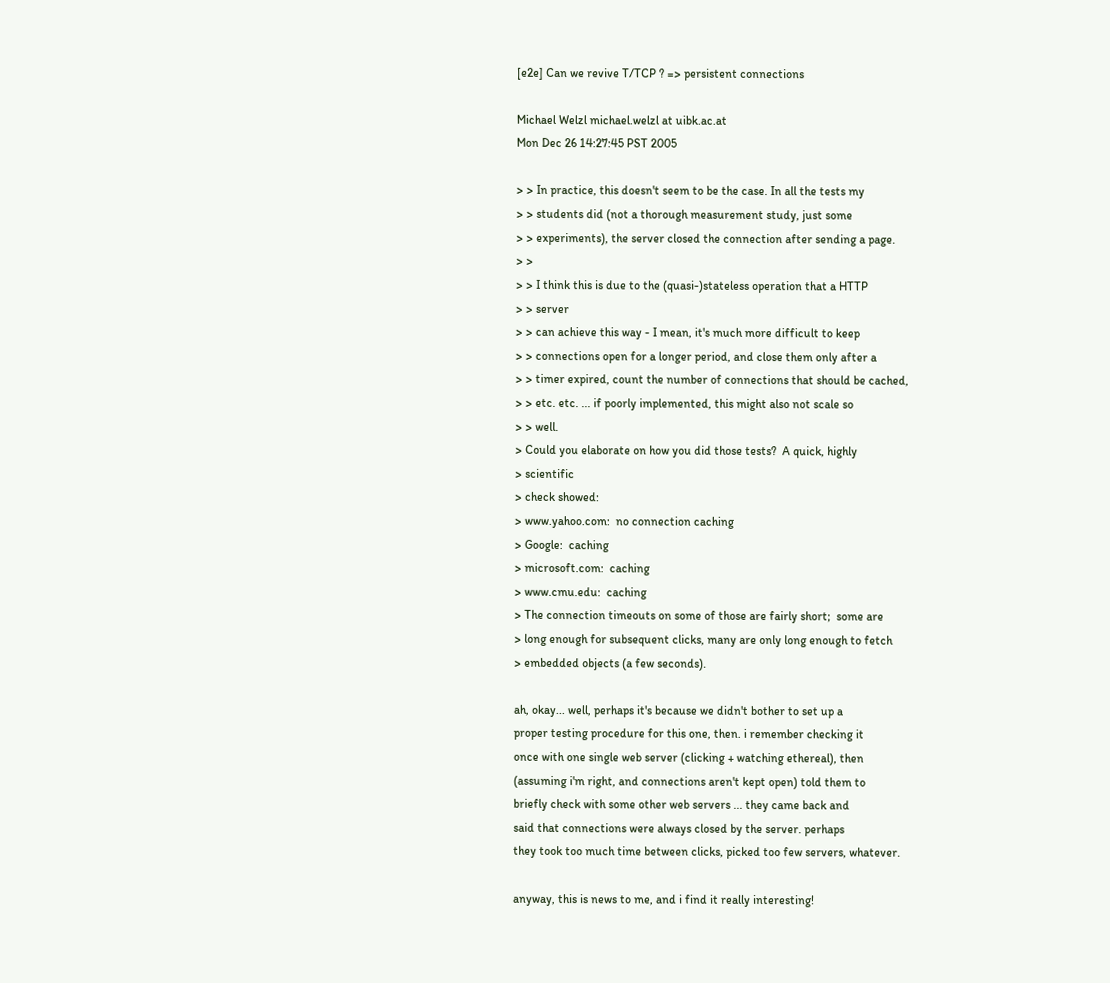[e2e] Can we revive T/TCP ? => persistent connections

Michael Welzl michael.welzl at uibk.ac.at
Mon Dec 26 14:27:45 PST 2005

> > In practice, this doesn't seem to be the case. In all the tests my
> > students did (not a thorough measurement study, just some
> > experiments), the server closed the connection after sending a page.
> >
> > I think this is due to the (quasi-)stateless operation that a HTTP
> > server
> > can achieve this way - I mean, it's much more difficult to keep
> > connections open for a longer period, and close them only after a
> > timer expired, count the number of connections that should be cached,
> > etc. etc. ... if poorly implemented, this might also not scale so
> > well.
> Could you elaborate on how you did those tests?  A quick, highly
> scientific
> check showed:
> www.yahoo.com:  no connection caching
> Google:  caching
> microsoft.com:  caching
> www.cmu.edu:  caching
> The connection timeouts on some of those are fairly short;  some are
> long enough for subsequent clicks, many are only long enough to fetch
> embedded objects (a few seconds).

ah, okay... well, perhaps it's because we didn't bother to set up a
proper testing procedure for this one, then. i remember checking it
once with one single web server (clicking + watching ethereal), then
(assuming i'm right, and connections aren't kept open) told them to
briefly check with some other web servers ... they came back and
said that connections were always closed by the server. perhaps
they took too much time between clicks, picked too few servers, whatever.

anyway, this is news to me, and i find it really interesting!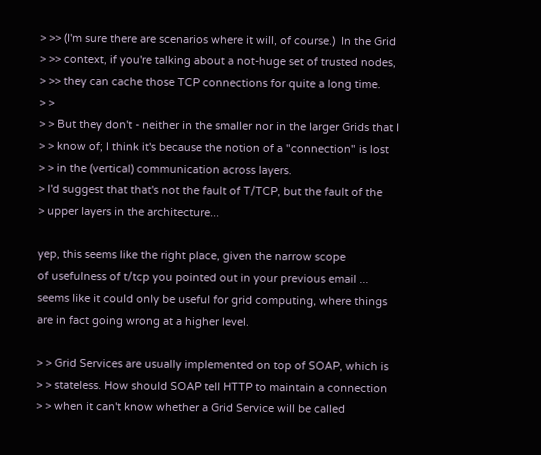> >> (I'm sure there are scenarios where it will, of course.)  In the Grid
> >> context, if you're talking about a not-huge set of trusted nodes,
> >> they can cache those TCP connections for quite a long time.
> >
> > But they don't - neither in the smaller nor in the larger Grids that I
> > know of; I think it's because the notion of a "connection" is lost
> > in the (vertical) communication across layers.
> I'd suggest that that's not the fault of T/TCP, but the fault of the
> upper layers in the architecture...

yep, this seems like the right place, given the narrow scope
of usefulness of t/tcp you pointed out in your previous email ...
seems like it could only be useful for grid computing, where things
are in fact going wrong at a higher level.

> > Grid Services are usually implemented on top of SOAP, which is
> > stateless. How should SOAP tell HTTP to maintain a connection
> > when it can't know whether a Grid Service will be called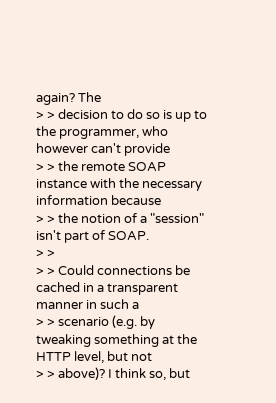again? The
> > decision to do so is up to the programmer, who however can't provide
> > the remote SOAP instance with the necessary information because
> > the notion of a "session" isn't part of SOAP.
> >
> > Could connections be cached in a transparent manner in such a
> > scenario (e.g. by tweaking something at the HTTP level, but not
> > above)? I think so, but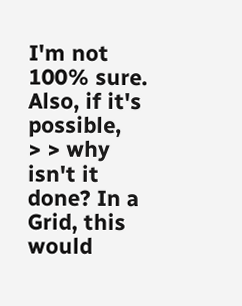I'm not 100% sure. Also, if it's possible,
> > why isn't it done? In a Grid, this would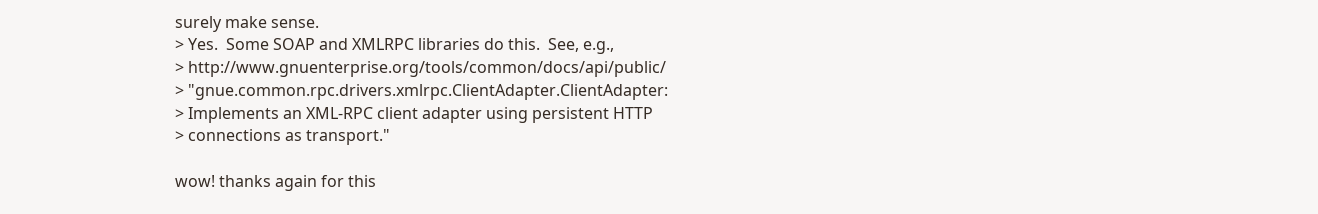surely make sense.
> Yes.  Some SOAP and XMLRPC libraries do this.  See, e.g.,
> http://www.gnuenterprise.org/tools/common/docs/api/public/
> "gnue.common.rpc.drivers.xmlrpc.ClientAdapter.ClientAdapter:
> Implements an XML-RPC client adapter using persistent HTTP
> connections as transport."

wow! thanks again for this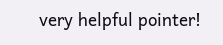very helpful pointer!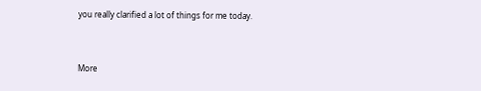you really clarified a lot of things for me today.


More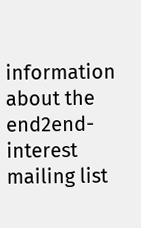information about the end2end-interest mailing list